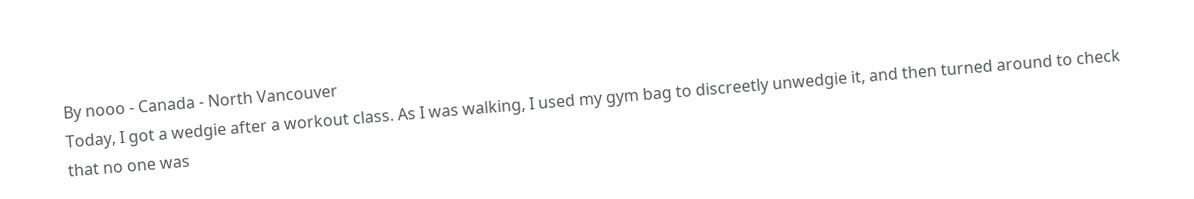By nooo - Canada - North Vancouver
Today, I got a wedgie after a workout class. As I was walking, I used my gym bag to discreetly unwedgie it, and then turned around to check that no one was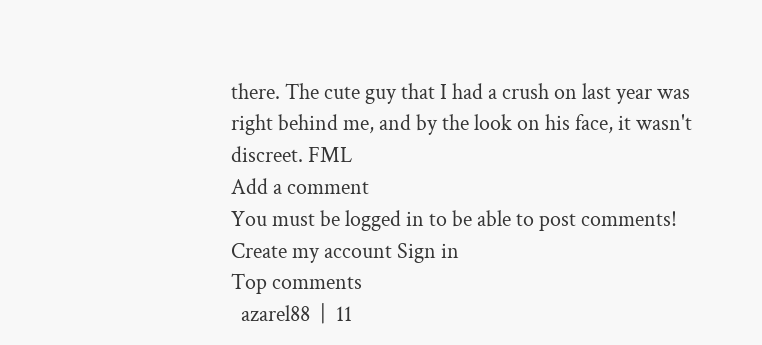there. The cute guy that I had a crush on last year was right behind me, and by the look on his face, it wasn't discreet. FML
Add a comment
You must be logged in to be able to post comments!
Create my account Sign in
Top comments
  azarel88  |  11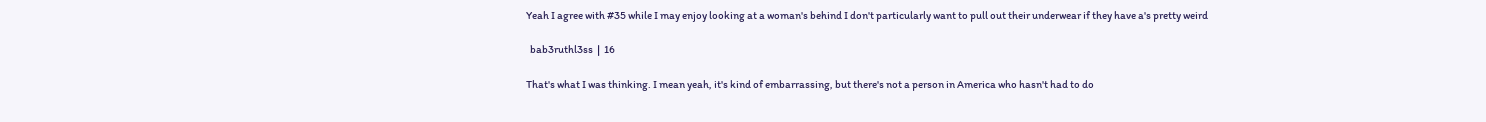Yeah I agree with #35 while I may enjoy looking at a woman's behind I don't particularly want to pull out their underwear if they have a's pretty weird

  bab3ruthl3ss  |  16

That's what I was thinking. I mean yeah, it's kind of embarrassing, but there's not a person in America who hasn't had to do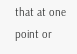that at one point or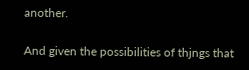another.

And given the possibilities of thjngs that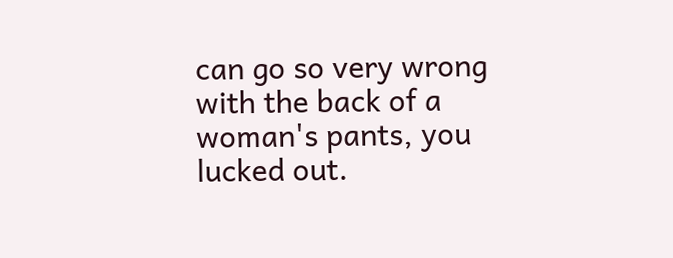can go so very wrong with the back of a woman's pants, you lucked out.